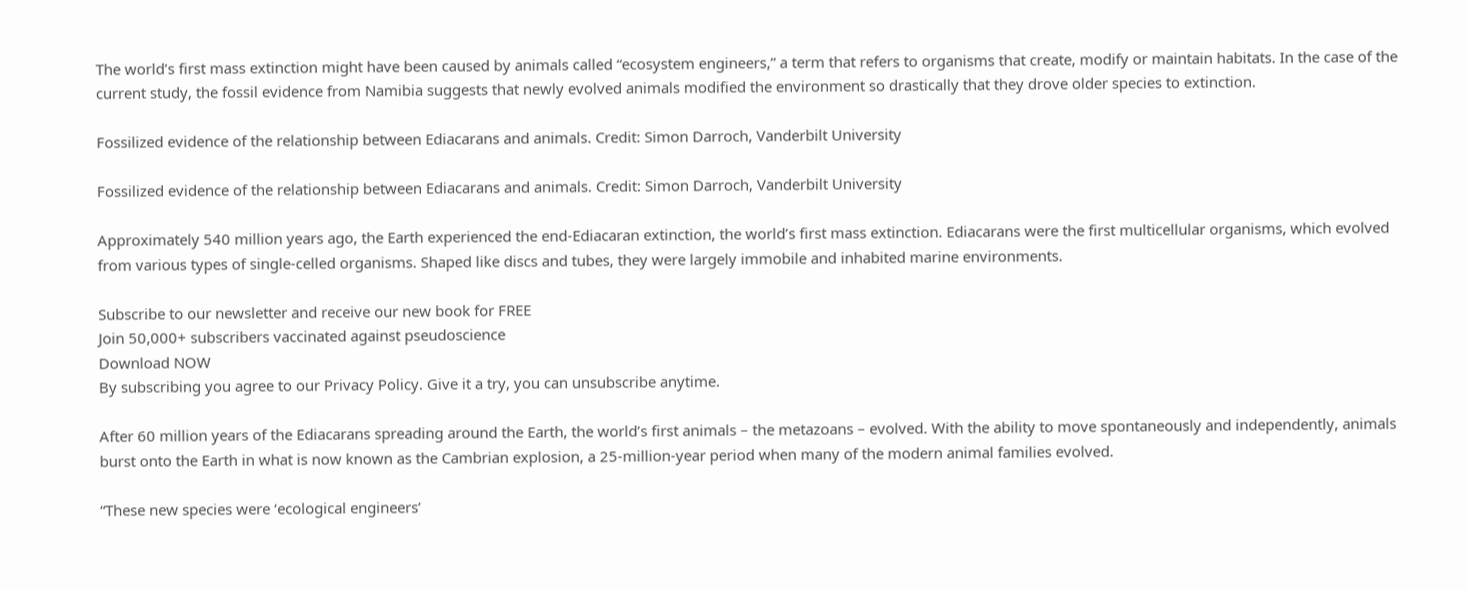The world’s first mass extinction might have been caused by animals called “ecosystem engineers,” a term that refers to organisms that create, modify or maintain habitats. In the case of the current study, the fossil evidence from Namibia suggests that newly evolved animals modified the environment so drastically that they drove older species to extinction.

Fossilized evidence of the relationship between Ediacarans and animals. Credit: Simon Darroch, Vanderbilt University

Fossilized evidence of the relationship between Ediacarans and animals. Credit: Simon Darroch, Vanderbilt University

Approximately 540 million years ago, the Earth experienced the end-Ediacaran extinction, the world’s first mass extinction. Ediacarans were the first multicellular organisms, which evolved from various types of single-celled organisms. Shaped like discs and tubes, they were largely immobile and inhabited marine environments.

Subscribe to our newsletter and receive our new book for FREE
Join 50,000+ subscribers vaccinated against pseudoscience
Download NOW
By subscribing you agree to our Privacy Policy. Give it a try, you can unsubscribe anytime.

After 60 million years of the Ediacarans spreading around the Earth, the world’s first animals – the metazoans – evolved. With the ability to move spontaneously and independently, animals burst onto the Earth in what is now known as the Cambrian explosion, a 25-million-year period when many of the modern animal families evolved.

“These new species were ‘ecological engineers’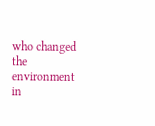who changed the environment in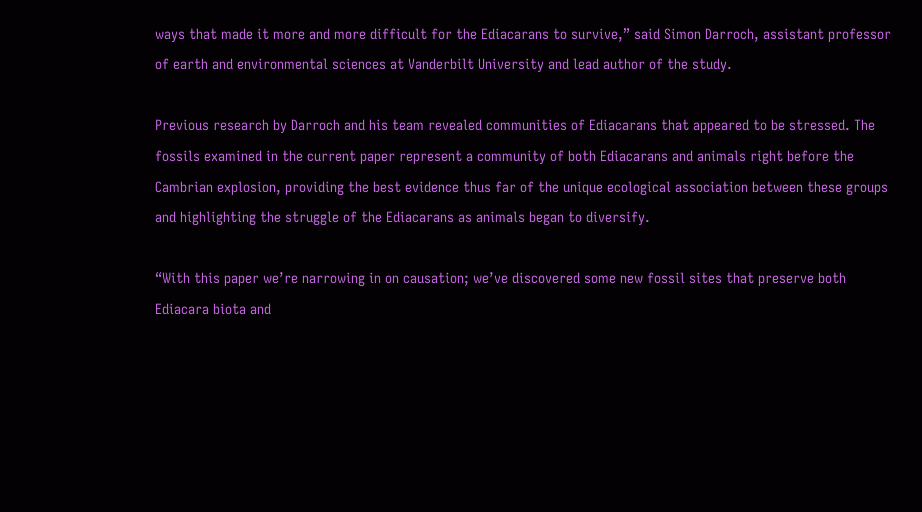ways that made it more and more difficult for the Ediacarans to survive,” said Simon Darroch, assistant professor of earth and environmental sciences at Vanderbilt University and lead author of the study.

Previous research by Darroch and his team revealed communities of Ediacarans that appeared to be stressed. The fossils examined in the current paper represent a community of both Ediacarans and animals right before the Cambrian explosion, providing the best evidence thus far of the unique ecological association between these groups and highlighting the struggle of the Ediacarans as animals began to diversify.

“With this paper we’re narrowing in on causation; we’ve discovered some new fossil sites that preserve both Ediacara biota and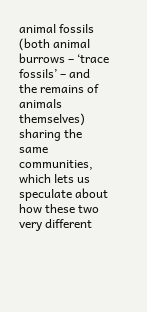animal fossils (both animal burrows – ‘trace fossils’ – and the remains of animals themselves) sharing the same communities, which lets us speculate about how these two very different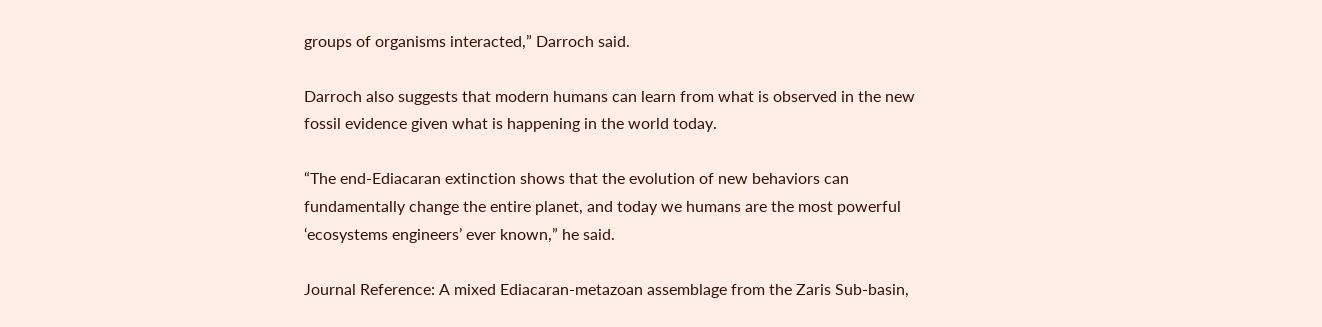groups of organisms interacted,” Darroch said.

Darroch also suggests that modern humans can learn from what is observed in the new fossil evidence given what is happening in the world today.

“The end-Ediacaran extinction shows that the evolution of new behaviors can fundamentally change the entire planet, and today we humans are the most powerful ‘ecosystems engineers’ ever known,” he said.

Journal Reference: A mixed Ediacaran-metazoan assemblage from the Zaris Sub-basin,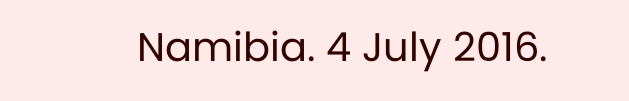Namibia. 4 July 2016.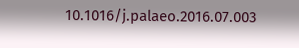10.1016/j.palaeo.2016.07.003